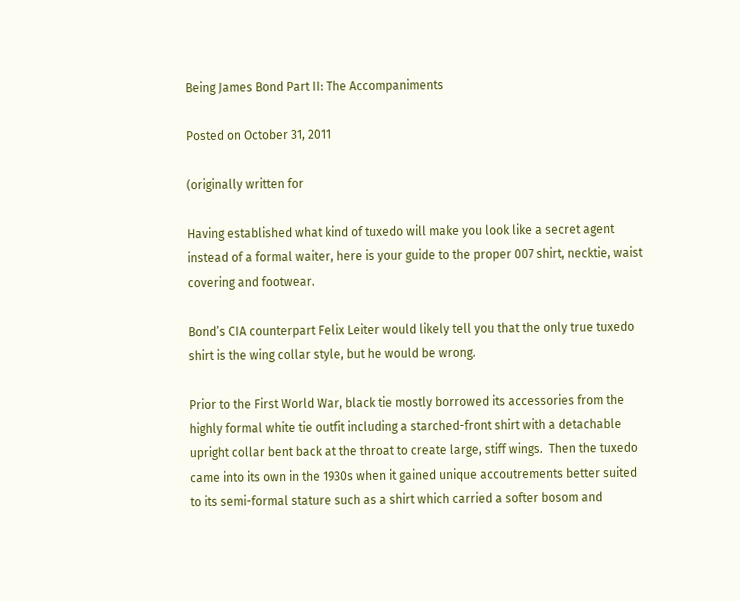Being James Bond Part II: The Accompaniments

Posted on October 31, 2011

(originally written for

Having established what kind of tuxedo will make you look like a secret agent instead of a formal waiter, here is your guide to the proper 007 shirt, necktie, waist covering and footwear.

Bond’s CIA counterpart Felix Leiter would likely tell you that the only true tuxedo shirt is the wing collar style, but he would be wrong.

Prior to the First World War, black tie mostly borrowed its accessories from the highly formal white tie outfit including a starched-front shirt with a detachable upright collar bent back at the throat to create large, stiff wings.  Then the tuxedo came into its own in the 1930s when it gained unique accoutrements better suited to its semi-formal stature such as a shirt which carried a softer bosom and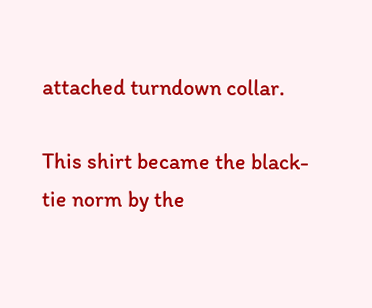attached turndown collar.

This shirt became the black-tie norm by the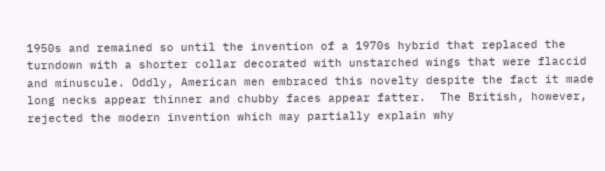1950s and remained so until the invention of a 1970s hybrid that replaced the turndown with a shorter collar decorated with unstarched wings that were flaccid and minuscule. Oddly, American men embraced this novelty despite the fact it made long necks appear thinner and chubby faces appear fatter.  The British, however, rejected the modern invention which may partially explain why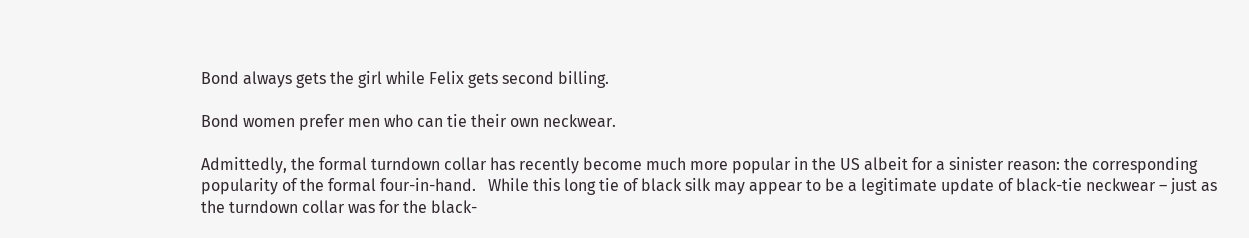Bond always gets the girl while Felix gets second billing.

Bond women prefer men who can tie their own neckwear.

Admittedly, the formal turndown collar has recently become much more popular in the US albeit for a sinister reason: the corresponding popularity of the formal four-in-hand.   While this long tie of black silk may appear to be a legitimate update of black-tie neckwear – just as the turndown collar was for the black-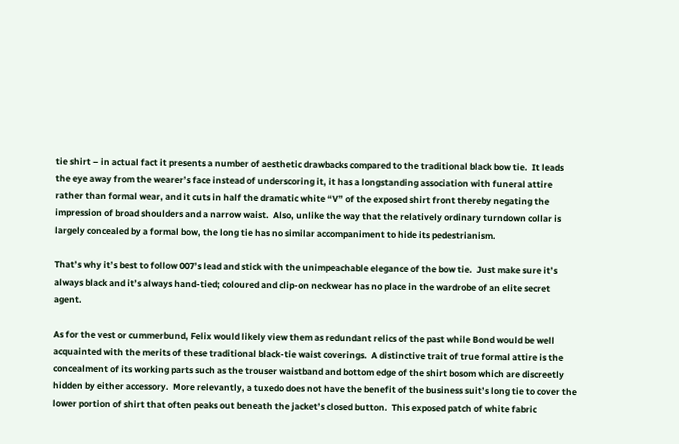tie shirt – in actual fact it presents a number of aesthetic drawbacks compared to the traditional black bow tie.  It leads the eye away from the wearer’s face instead of underscoring it, it has a longstanding association with funeral attire rather than formal wear, and it cuts in half the dramatic white “V” of the exposed shirt front thereby negating the impression of broad shoulders and a narrow waist.  Also, unlike the way that the relatively ordinary turndown collar is largely concealed by a formal bow, the long tie has no similar accompaniment to hide its pedestrianism.

That’s why it’s best to follow 007’s lead and stick with the unimpeachable elegance of the bow tie.  Just make sure it’s always black and it’s always hand-tied; coloured and clip-on neckwear has no place in the wardrobe of an elite secret agent.

As for the vest or cummerbund, Felix would likely view them as redundant relics of the past while Bond would be well acquainted with the merits of these traditional black-tie waist coverings.  A distinctive trait of true formal attire is the concealment of its working parts such as the trouser waistband and bottom edge of the shirt bosom which are discreetly hidden by either accessory.  More relevantly, a tuxedo does not have the benefit of the business suit’s long tie to cover the lower portion of shirt that often peaks out beneath the jacket’s closed button.  This exposed patch of white fabric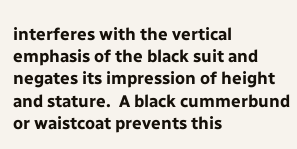interferes with the vertical emphasis of the black suit and negates its impression of height and stature.  A black cummerbund or waistcoat prevents this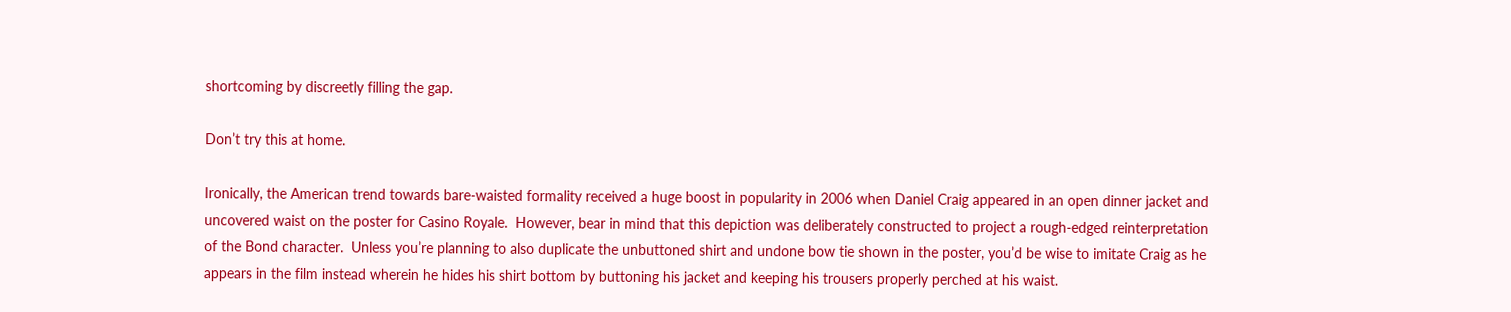shortcoming by discreetly filling the gap.

Don’t try this at home.

Ironically, the American trend towards bare-waisted formality received a huge boost in popularity in 2006 when Daniel Craig appeared in an open dinner jacket and uncovered waist on the poster for Casino Royale.  However, bear in mind that this depiction was deliberately constructed to project a rough-edged reinterpretation of the Bond character.  Unless you’re planning to also duplicate the unbuttoned shirt and undone bow tie shown in the poster, you’d be wise to imitate Craig as he appears in the film instead wherein he hides his shirt bottom by buttoning his jacket and keeping his trousers properly perched at his waist.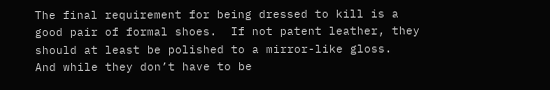The final requirement for being dressed to kill is a good pair of formal shoes.  If not patent leather, they should at least be polished to a mirror-like gloss.  And while they don’t have to be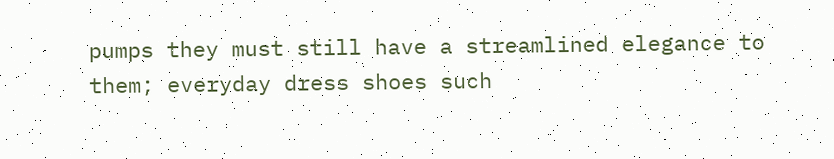pumps they must still have a streamlined elegance to them; everyday dress shoes such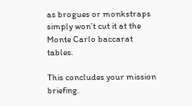as brogues or monkstraps simply won’t cut it at the Monte Carlo baccarat tables.

This concludes your mission briefing.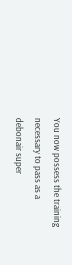You now possess the training necessary to pass as a debonair super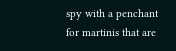spy with a penchant for martinis that are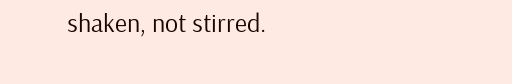shaken, not stirred.